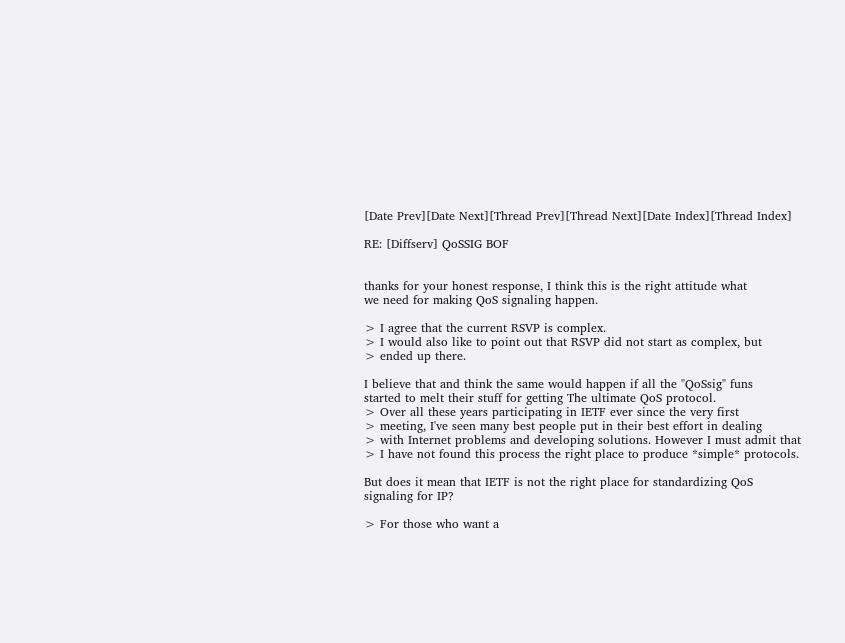[Date Prev][Date Next][Thread Prev][Thread Next][Date Index][Thread Index]

RE: [Diffserv] QoSSIG BOF


thanks for your honest response, I think this is the right attitude what
we need for making QoS signaling happen.

> I agree that the current RSVP is complex.
> I would also like to point out that RSVP did not start as complex, but
> ended up there.

I believe that and think the same would happen if all the "QoSsig" funs
started to melt their stuff for getting The ultimate QoS protocol.
> Over all these years participating in IETF ever since the very first
> meeting, I've seen many best people put in their best effort in dealing
> with Internet problems and developing solutions. However I must admit that
> I have not found this process the right place to produce *simple* protocols.

But does it mean that IETF is not the right place for standardizing QoS
signaling for IP?

> For those who want a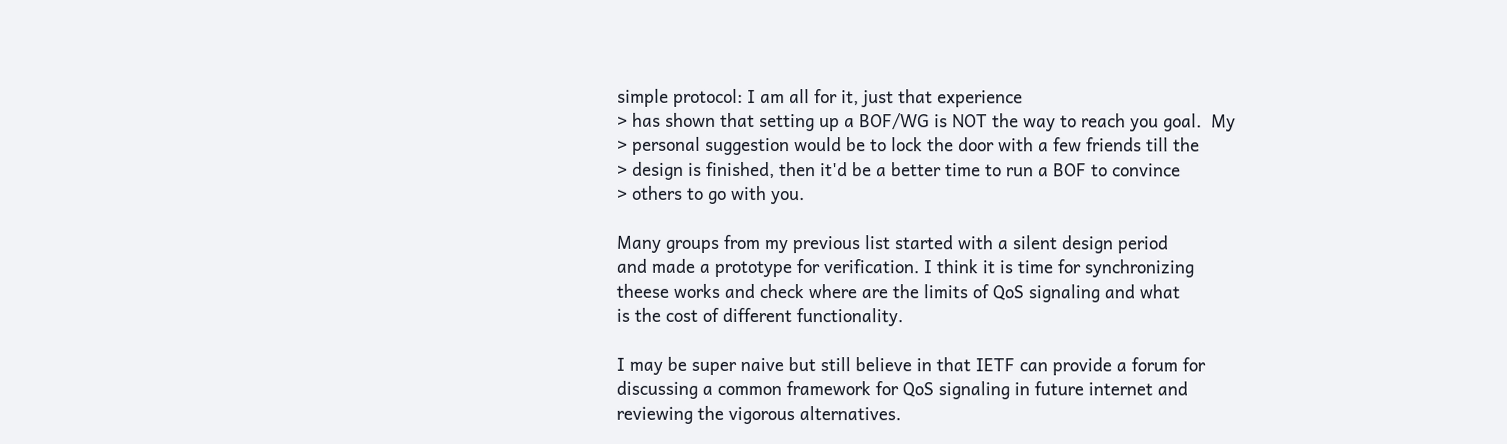simple protocol: I am all for it, just that experience
> has shown that setting up a BOF/WG is NOT the way to reach you goal.  My
> personal suggestion would be to lock the door with a few friends till the
> design is finished, then it'd be a better time to run a BOF to convince
> others to go with you.

Many groups from my previous list started with a silent design period
and made a prototype for verification. I think it is time for synchronizing
theese works and check where are the limits of QoS signaling and what
is the cost of different functionality.

I may be super naive but still believe in that IETF can provide a forum for
discussing a common framework for QoS signaling in future internet and
reviewing the vigorous alternatives.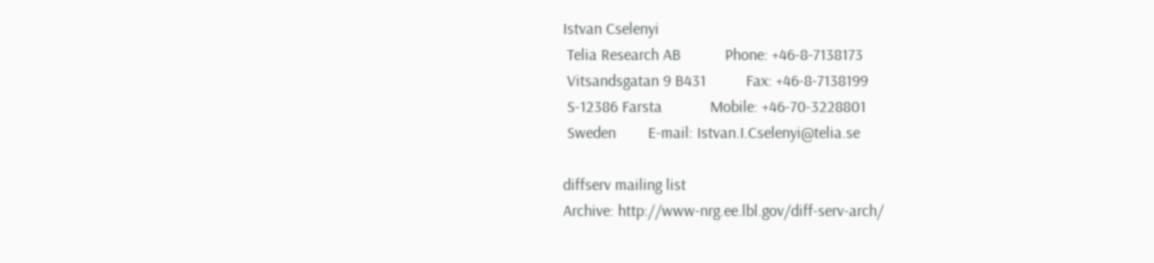Istvan Cselenyi
 Telia Research AB           Phone: +46-8-7138173
 Vitsandsgatan 9 B431          Fax: +46-8-7138199
 S-12386 Farsta            Mobile: +46-70-3228801
 Sweden        E-mail: Istvan.I.Cselenyi@telia.se

diffserv mailing list
Archive: http://www-nrg.ee.lbl.gov/diff-serv-arch/